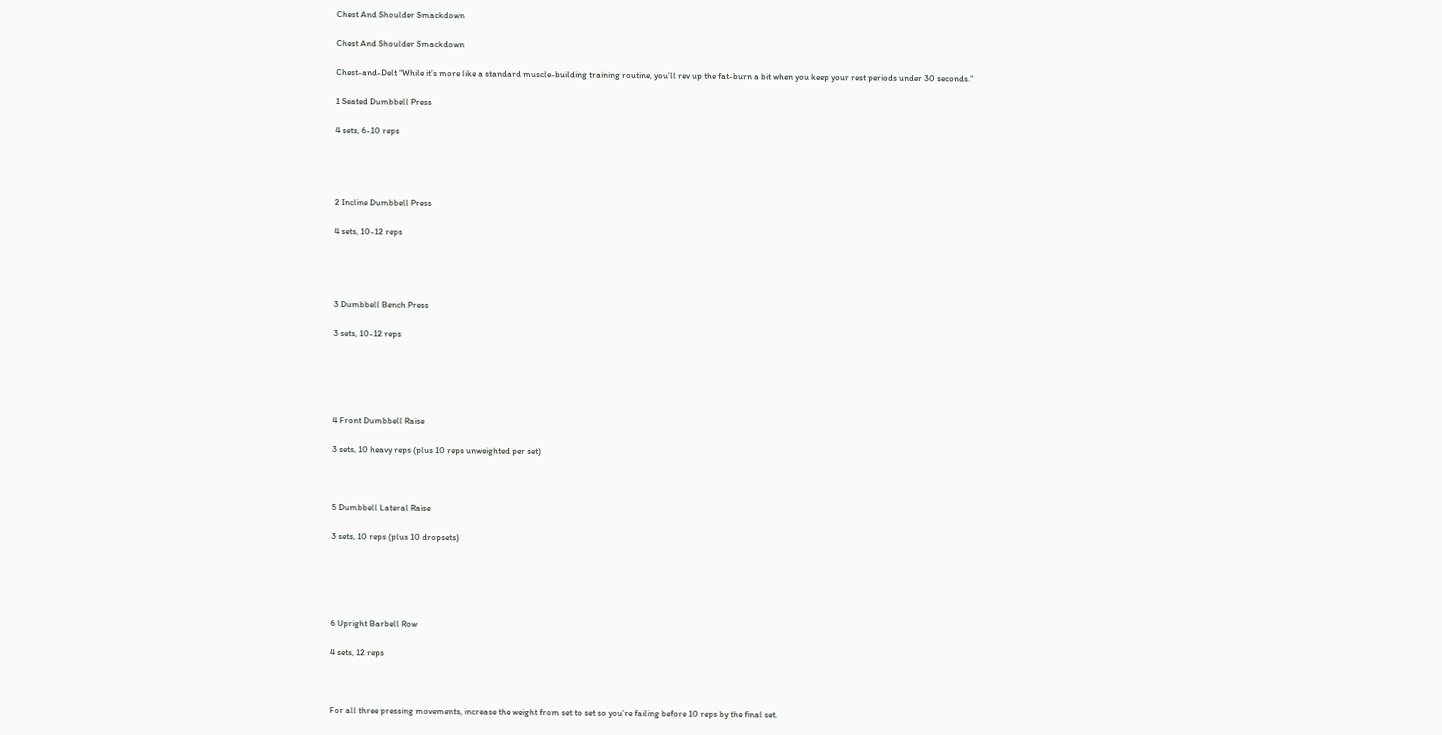Chest And Shoulder Smackdown

Chest And Shoulder Smackdown

Chest-and-Delt “While it’s more like a standard muscle-building training routine, you’ll rev up the fat-burn a bit when you keep your rest periods under 30 seconds.”

1 Seated Dumbbell Press

4 sets, 6-10 reps




2 Incline Dumbbell Press

4 sets, 10-12 reps




3 Dumbbell Bench Press

3 sets, 10-12 reps





4 Front Dumbbell Raise

3 sets, 10 heavy reps (plus 10 reps unweighted per set)



5 Dumbbell Lateral Raise

3 sets, 10 reps (plus 10 dropsets)





6 Upright Barbell Row

4 sets, 12 reps



For all three pressing movements, increase the weight from set to set so you’re failing before 10 reps by the final set.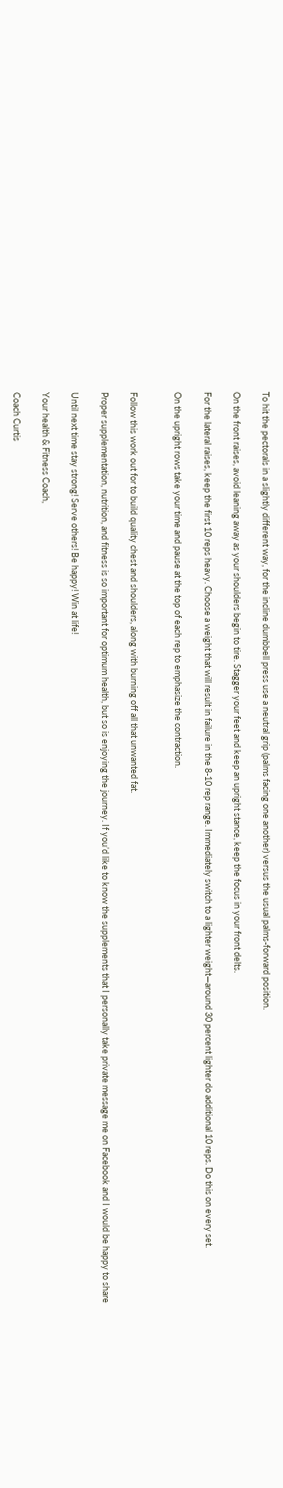To hit the pectorals in a slightly different way, for the incline dumbbell press use a neutral grip (palms facing one another) versus the usual palms-forward position.

On the front raises, avoid leaning away as your shoulders begin to tire. Stagger your feet and keep an upright stance, keep the focus in your front delts.

For the lateral raises, keep the first 10 reps heavy. Choose a weight that will result in failure in the 8-10 rep range. Immediately switch to a lighter weight—around 30 percent lighter do additional 10 reps. Do this on every set.

On the upright rows take your time and pause at the top of each rep to emphasize the contraction.


Follow this work out for to build quality chest and shoulders, along with burning off all that unwanted fat.

Proper supplementation, nutrition, and fitness is so important for optimum health, but so is enjoying the journey. If you’d like to know the supplements that I personally take private message me on Facebook and I would be happy to share

Until next time stay strong! Serve others! Be happy! Win at life!

Your health & Fitness Coach,

Coach Curtis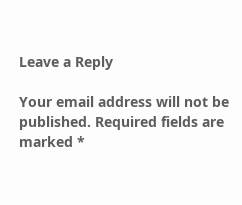Leave a Reply

Your email address will not be published. Required fields are marked *